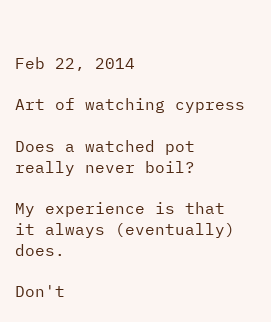Feb 22, 2014

Art of watching cypress

Does a watched pot really never boil?

My experience is that it always (eventually) does.

Don't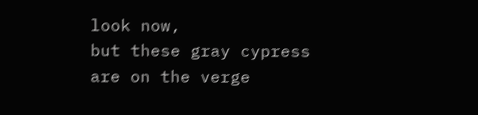look now,
but these gray cypress
are on the verge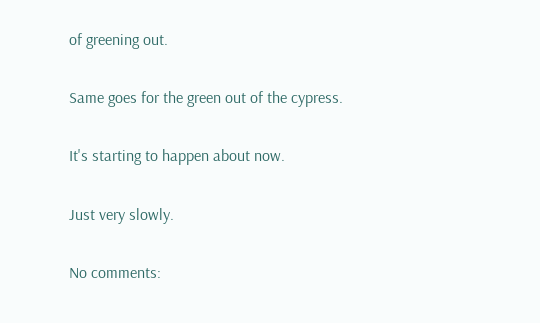of greening out.

Same goes for the green out of the cypress.

It's starting to happen about now.

Just very slowly.

No comments: